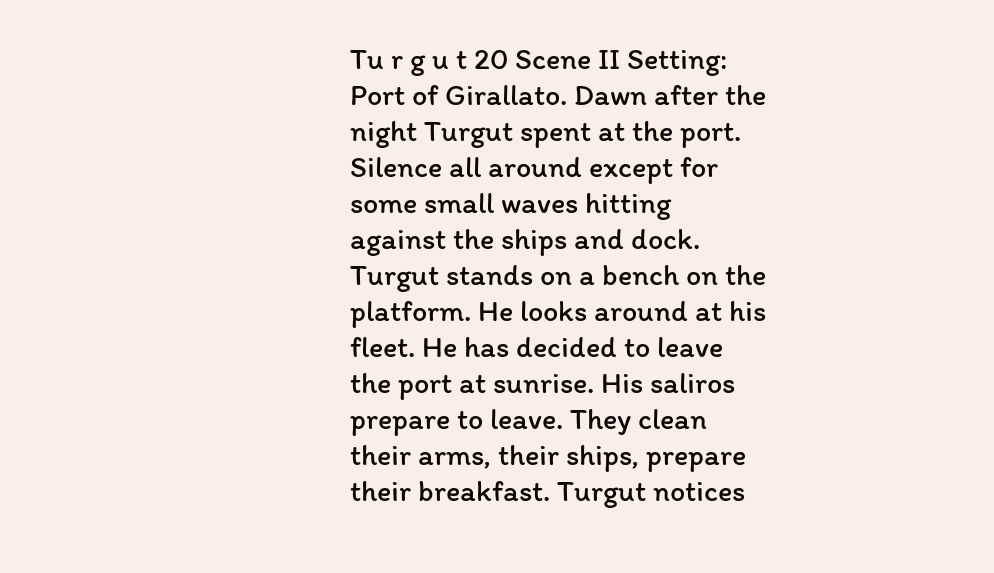Tu r g u t 20 Scene II Setting: Port of Girallato. Dawn after the night Turgut spent at the port. Silence all around except for some small waves hitting against the ships and dock. Turgut stands on a bench on the platform. He looks around at his fleet. He has decided to leave the port at sunrise. His saliros prepare to leave. They clean their arms, their ships, prepare their breakfast. Turgut notices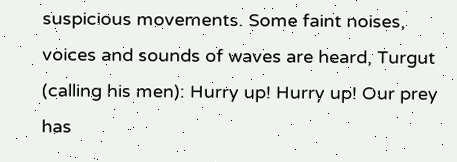suspicious movements. Some faint noises, voices and sounds of waves are heard, Turgut (calling his men): Hurry up! Hurry up! Our prey has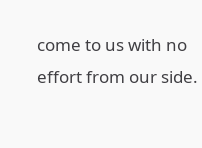come to us with no effort from our side.